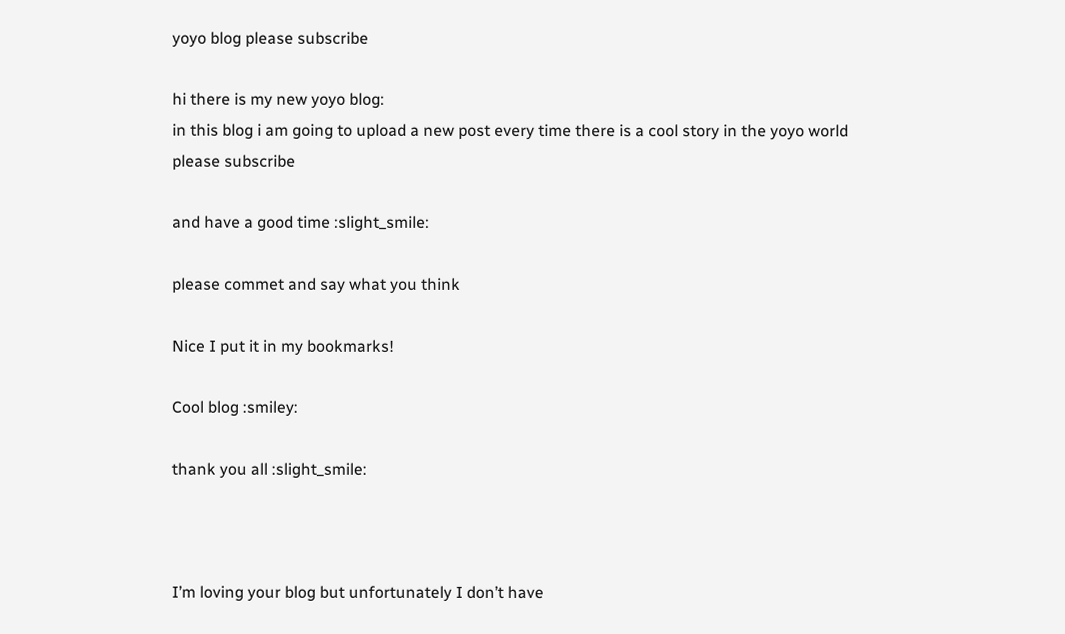yoyo blog please subscribe

hi there is my new yoyo blog:
in this blog i am going to upload a new post every time there is a cool story in the yoyo world
please subscribe

and have a good time :slight_smile:

please commet and say what you think

Nice I put it in my bookmarks!

Cool blog :smiley:

thank you all :slight_smile:



I’m loving your blog but unfortunately I don’t have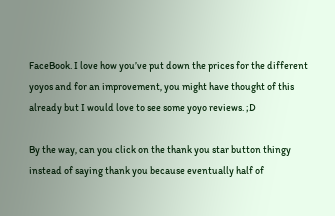FaceBook. I love how you’ve put down the prices for the different yoyos and for an improvement, you might have thought of this already but I would love to see some yoyo reviews. ;D

By the way, can you click on the thank you star button thingy instead of saying thank you because eventually half of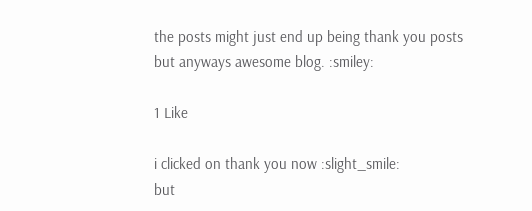the posts might just end up being thank you posts but anyways awesome blog. :smiley:

1 Like

i clicked on thank you now :slight_smile:
but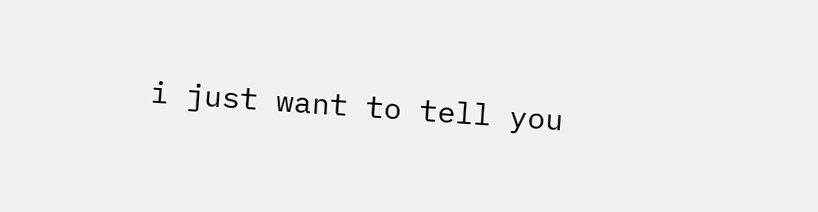i just want to tell you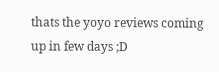thats the yoyo reviews coming up in few days ;D